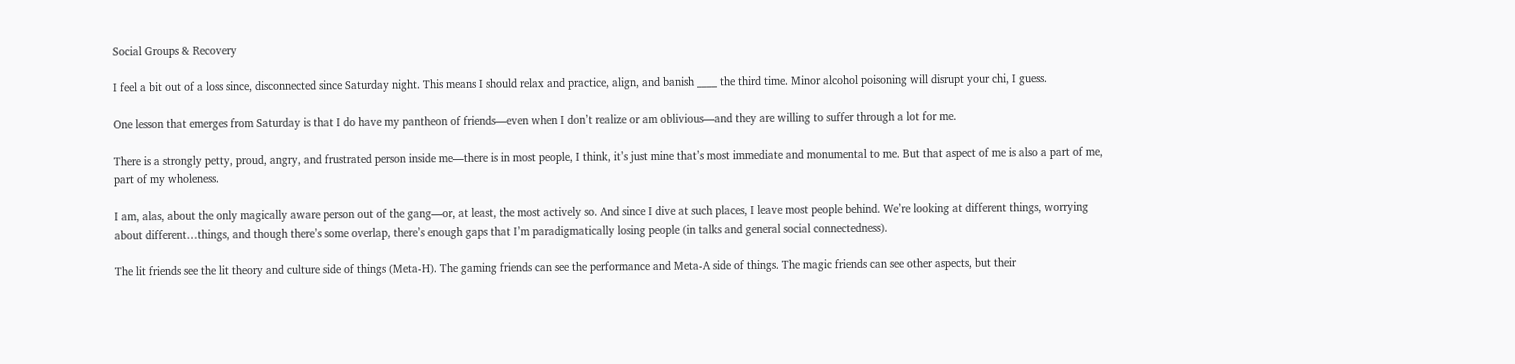Social Groups & Recovery

I feel a bit out of a loss since, disconnected since Saturday night. This means I should relax and practice, align, and banish ____ the third time. Minor alcohol poisoning will disrupt your chi, I guess.

One lesson that emerges from Saturday is that I do have my pantheon of friends—even when I don’t realize or am oblivious—and they are willing to suffer through a lot for me.

There is a strongly petty, proud, angry, and frustrated person inside me—there is in most people, I think, it’s just mine that’s most immediate and monumental to me. But that aspect of me is also a part of me, part of my wholeness.

I am, alas, about the only magically aware person out of the gang—or, at least, the most actively so. And since I dive at such places, I leave most people behind. We’re looking at different things, worrying about different…things, and though there’s some overlap, there’s enough gaps that I’m paradigmatically losing people (in talks and general social connectedness).

The lit friends see the lit theory and culture side of things (Meta-H). The gaming friends can see the performance and Meta-A side of things. The magic friends can see other aspects, but their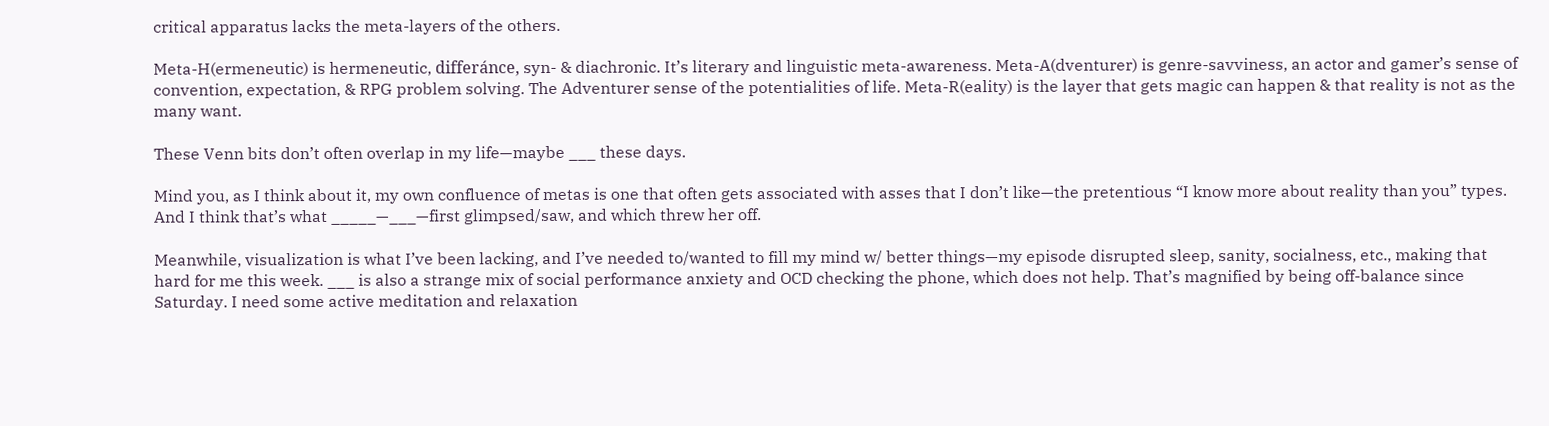critical apparatus lacks the meta-layers of the others.

Meta-H(ermeneutic) is hermeneutic, differánce, syn- & diachronic. It’s literary and linguistic meta-awareness. Meta-A(dventurer) is genre-savviness, an actor and gamer’s sense of convention, expectation, & RPG problem solving. The Adventurer sense of the potentialities of life. Meta-R(eality) is the layer that gets magic can happen & that reality is not as the many want.

These Venn bits don’t often overlap in my life—maybe ___ these days.

Mind you, as I think about it, my own confluence of metas is one that often gets associated with asses that I don’t like—the pretentious “I know more about reality than you” types. And I think that’s what _____—___—first glimpsed/saw, and which threw her off.

Meanwhile, visualization is what I’ve been lacking, and I’ve needed to/wanted to fill my mind w/ better things—my episode disrupted sleep, sanity, socialness, etc., making that hard for me this week. ___ is also a strange mix of social performance anxiety and OCD checking the phone, which does not help. That’s magnified by being off-balance since Saturday. I need some active meditation and relaxation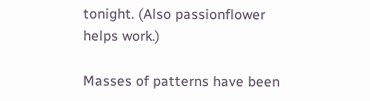tonight. (Also passionflower helps work.)

Masses of patterns have been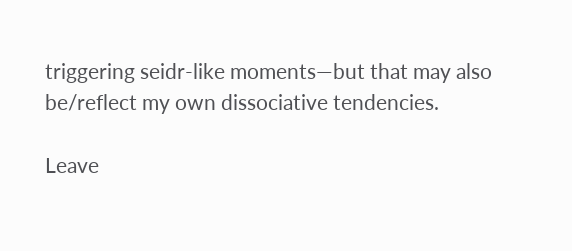triggering seidr-like moments—but that may also be/reflect my own dissociative tendencies.

Leave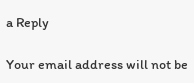a Reply

Your email address will not be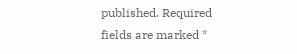published. Required fields are marked *